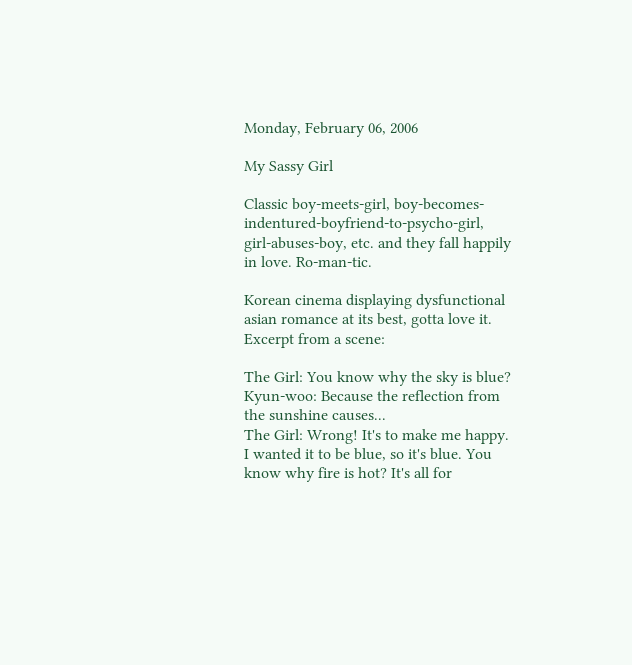Monday, February 06, 2006

My Sassy Girl

Classic boy-meets-girl, boy-becomes-indentured-boyfriend-to-psycho-girl, girl-abuses-boy, etc. and they fall happily in love. Ro-man-tic.

Korean cinema displaying dysfunctional asian romance at its best, gotta love it.
Excerpt from a scene:

The Girl: You know why the sky is blue?
Kyun-woo: Because the reflection from the sunshine causes...
The Girl: Wrong! It's to make me happy. I wanted it to be blue, so it's blue. You know why fire is hot? It's all for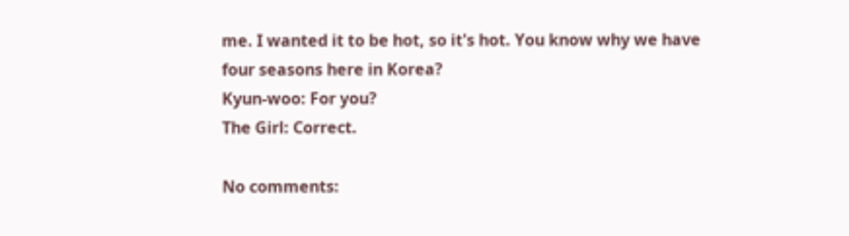me. I wanted it to be hot, so it's hot. You know why we have four seasons here in Korea?
Kyun-woo: For you?
The Girl: Correct.

No comments: